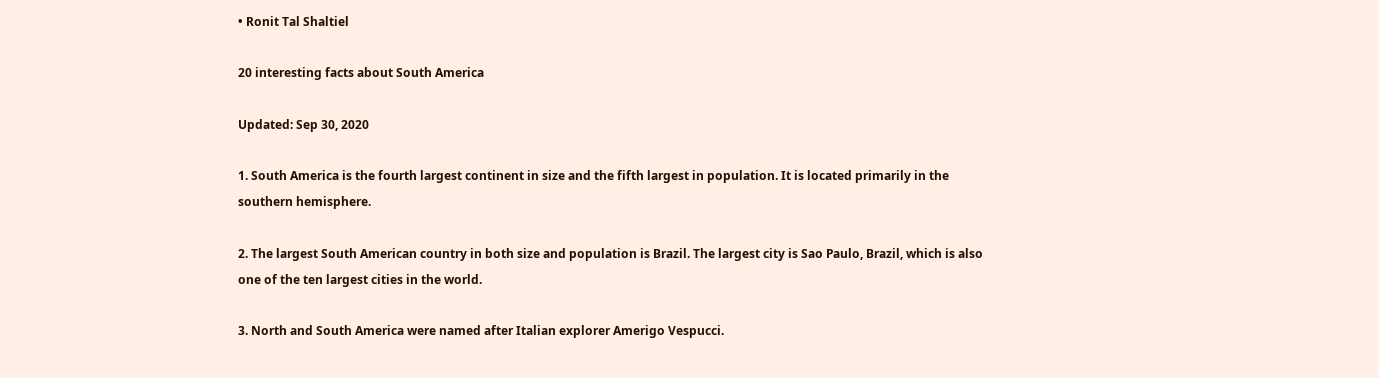• Ronit Tal Shaltiel

20 interesting facts about South America

Updated: Sep 30, 2020

1. South America is the fourth largest continent in size and the fifth largest in population. It is located primarily in the southern hemisphere.

2. The largest South American country in both size and population is Brazil. The largest city is Sao Paulo, Brazil, which is also one of the ten largest cities in the world.

3. North and South America were named after Italian explorer Amerigo Vespucci.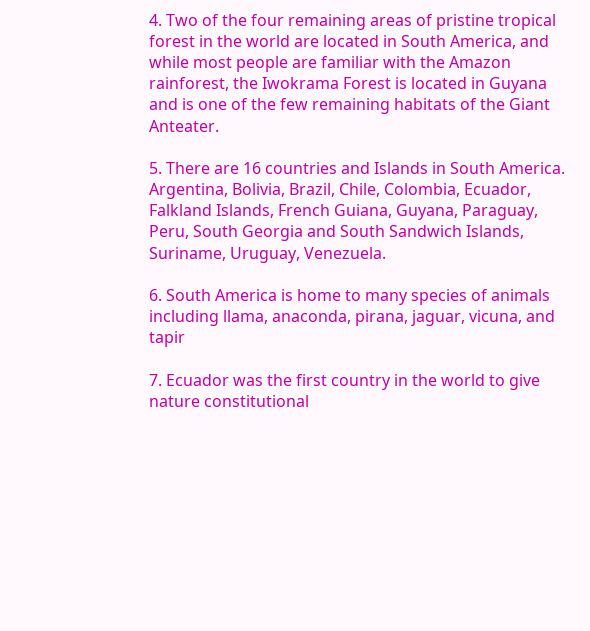4. Two of the four remaining areas of pristine tropical forest in the world are located in South America, and while most people are familiar with the Amazon rainforest, the Iwokrama Forest is located in Guyana and is one of the few remaining habitats of the Giant Anteater.

5. There are 16 countries and Islands in South America. Argentina, Bolivia, Brazil, Chile, Colombia, Ecuador, Falkland Islands, French Guiana, Guyana, Paraguay, Peru, South Georgia and South Sandwich Islands, Suriname, Uruguay, Venezuela.

6. South America is home to many species of animals including llama, anaconda, pirana, jaguar, vicuna, and tapir

7. Ecuador was the first country in the world to give nature constitutional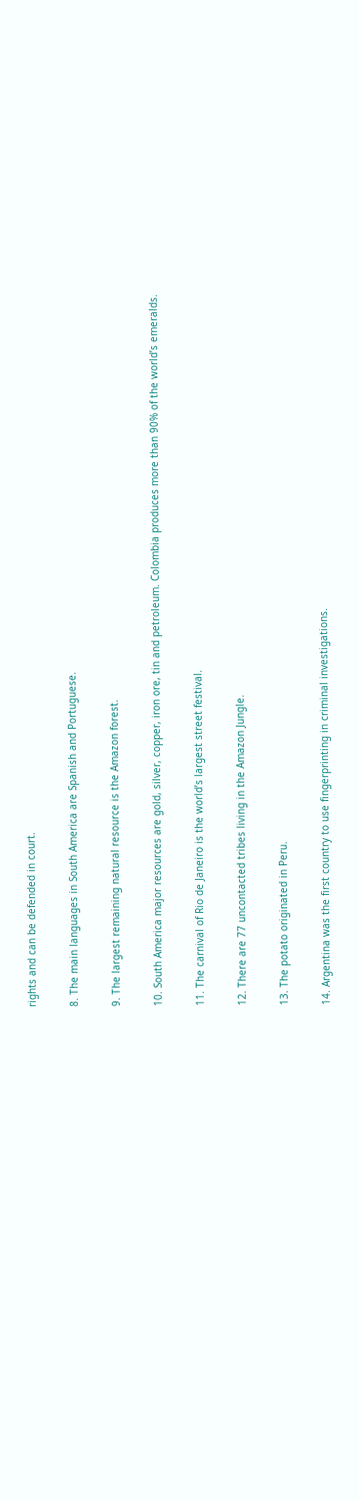rights and can be defended in court.

8. The main languages in South America are Spanish and Portuguese.

9. The largest remaining natural resource is the Amazon forest.

10. South America major resources are gold, silver, copper, iron ore, tin and petroleum. Colombia produces more than 90% of the world’s emeralds.

11. The carnival of Rio de Janeiro is the world’s largest street festival.

12. There are 77 uncontacted tribes living in the Amazon Jungle.

13. The potato originated in Peru.

14. Argentina was the first country to use fingerprinting in criminal investigations.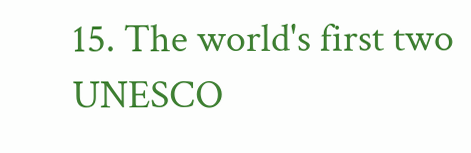15. The world's first two UNESCO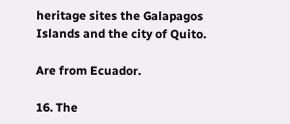heritage sites the Galapagos Islands and the city of Quito.

Are from Ecuador.

16. The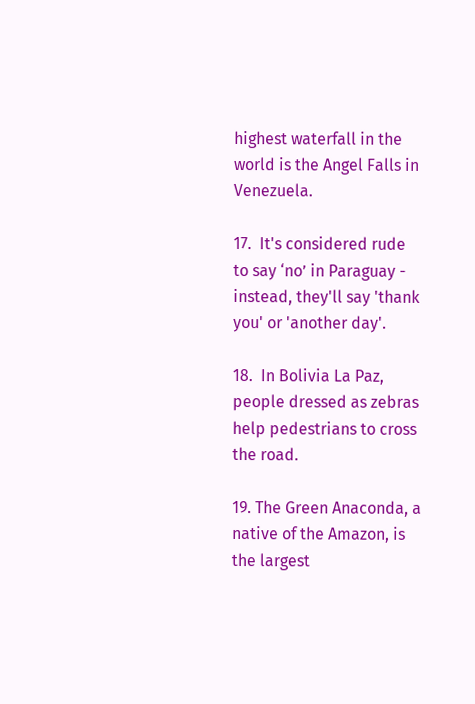highest waterfall in the world is the Angel Falls in Venezuela.

17.  It's considered rude to say ‘no’ in Paraguay - instead, they'll say 'thank you' or 'another day'.

18.  In Bolivia La Paz, people dressed as zebras help pedestrians to cross the road.

19. The Green Anaconda, a native of the Amazon, is the largest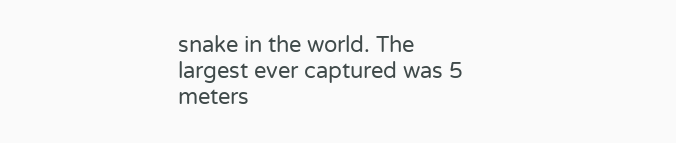snake in the world. The largest ever captured was 5 meters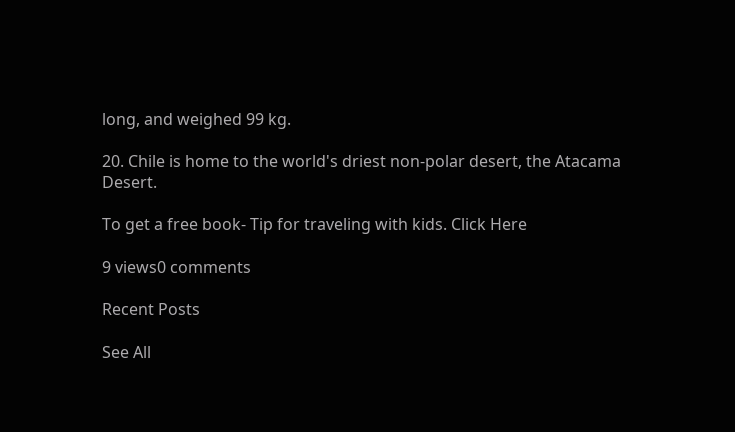long, and weighed 99 kg.

20. Chile is home to the world's driest non-polar desert, the Atacama Desert.

To get a free book- Tip for traveling with kids. Click Here

9 views0 comments

Recent Posts

See All